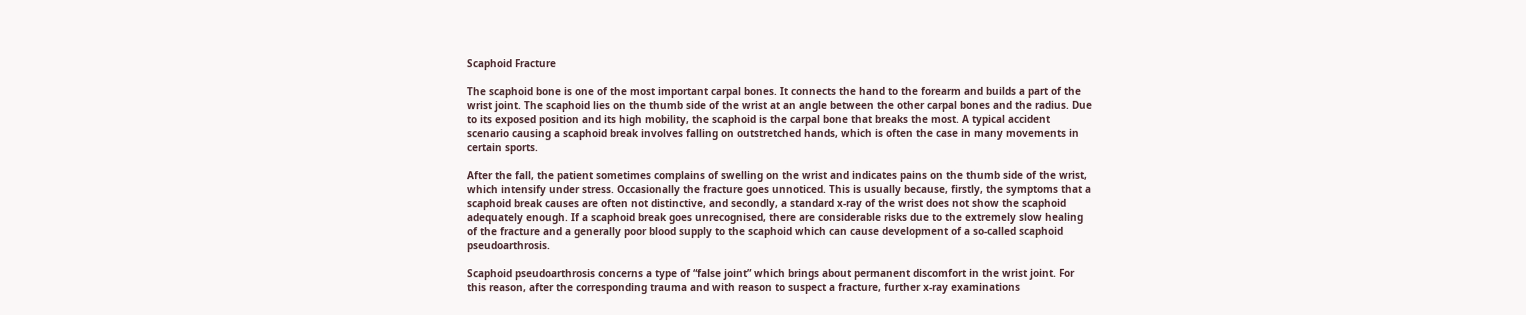Scaphoid Fracture

The scaphoid bone is one of the most important carpal bones. It connects the hand to the forearm and builds a part of the wrist joint. The scaphoid lies on the thumb side of the wrist at an angle between the other carpal bones and the radius. Due to its exposed position and its high mobility, the scaphoid is the carpal bone that breaks the most. A typical accident scenario causing a scaphoid break involves falling on outstretched hands, which is often the case in many movements in certain sports.

After the fall, the patient sometimes complains of swelling on the wrist and indicates pains on the thumb side of the wrist, which intensify under stress. Occasionally the fracture goes unnoticed. This is usually because, firstly, the symptoms that a scaphoid break causes are often not distinctive, and secondly, a standard x-ray of the wrist does not show the scaphoid adequately enough. If a scaphoid break goes unrecognised, there are considerable risks due to the extremely slow healing of the fracture and a generally poor blood supply to the scaphoid which can cause development of a so-called scaphoid pseudoarthrosis.

Scaphoid pseudoarthrosis concerns a type of “false joint” which brings about permanent discomfort in the wrist joint. For this reason, after the corresponding trauma and with reason to suspect a fracture, further x-ray examinations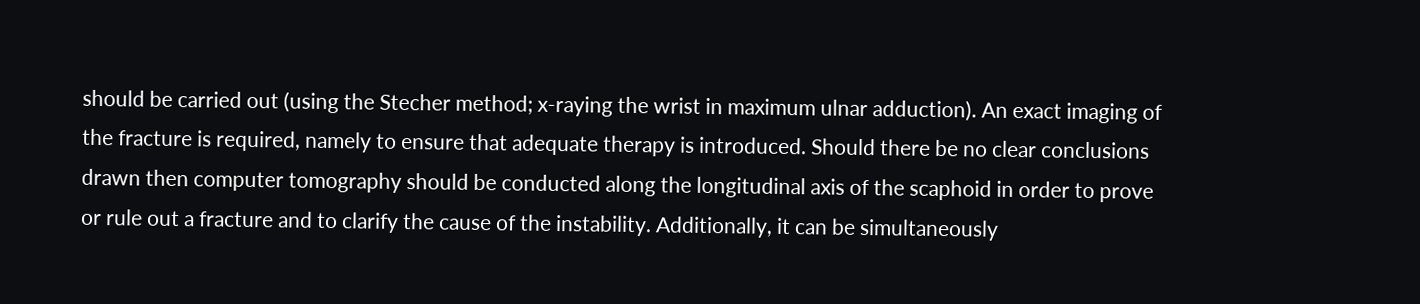should be carried out (using the Stecher method; x-raying the wrist in maximum ulnar adduction). An exact imaging of the fracture is required, namely to ensure that adequate therapy is introduced. Should there be no clear conclusions drawn then computer tomography should be conducted along the longitudinal axis of the scaphoid in order to prove or rule out a fracture and to clarify the cause of the instability. Additionally, it can be simultaneously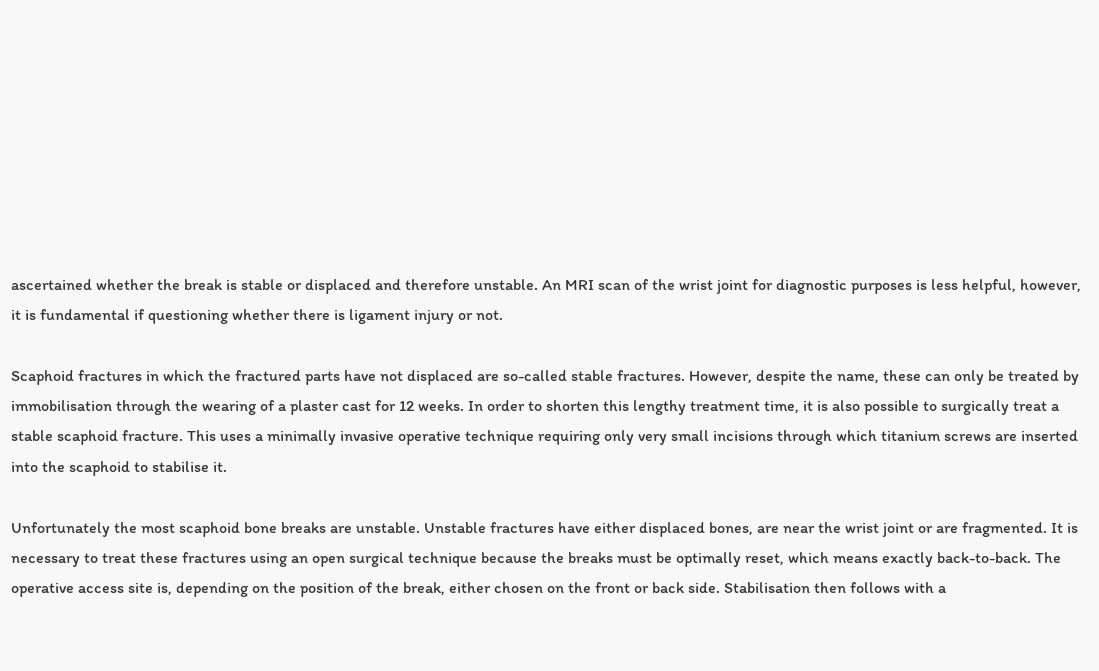ascertained whether the break is stable or displaced and therefore unstable. An MRI scan of the wrist joint for diagnostic purposes is less helpful, however, it is fundamental if questioning whether there is ligament injury or not.

Scaphoid fractures in which the fractured parts have not displaced are so-called stable fractures. However, despite the name, these can only be treated by immobilisation through the wearing of a plaster cast for 12 weeks. In order to shorten this lengthy treatment time, it is also possible to surgically treat a stable scaphoid fracture. This uses a minimally invasive operative technique requiring only very small incisions through which titanium screws are inserted into the scaphoid to stabilise it.

Unfortunately the most scaphoid bone breaks are unstable. Unstable fractures have either displaced bones, are near the wrist joint or are fragmented. It is necessary to treat these fractures using an open surgical technique because the breaks must be optimally reset, which means exactly back-to-back. The operative access site is, depending on the position of the break, either chosen on the front or back side. Stabilisation then follows with a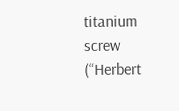titanium screw (“Herbert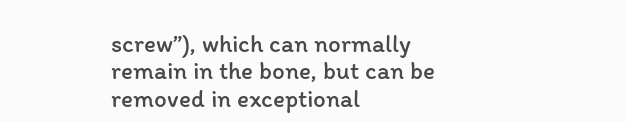screw”), which can normally remain in the bone, but can be removed in exceptional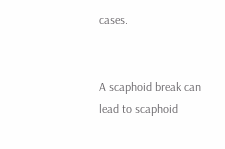cases.


A scaphoid break can lead to scaphoid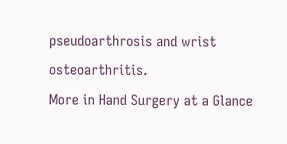pseudoarthrosis and wrist osteoarthritis.
More in Hand Surgery at a Glance